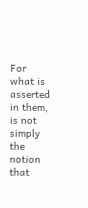For what is asserted in them, is not simply the notion that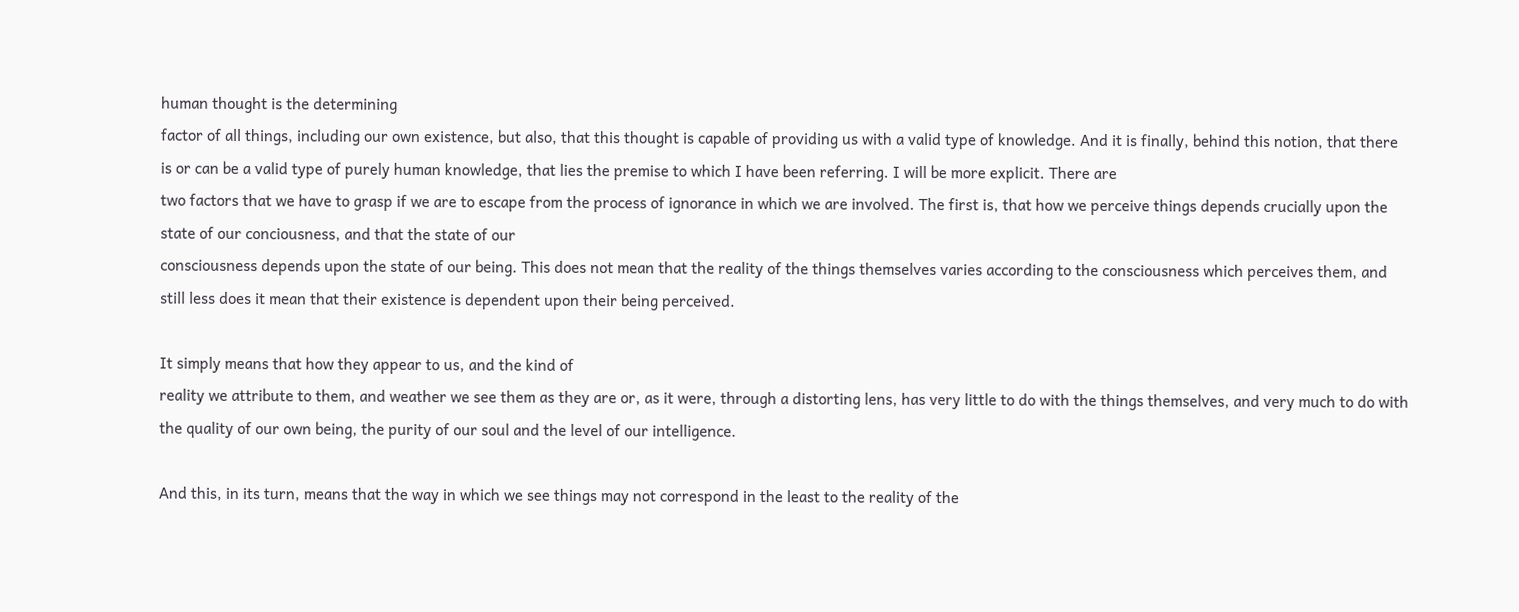human thought is the determining
factor of all things, including our own existence, but also, that this thought is capable of providing us with a valid type of knowledge. And it is finally, behind this notion, that there is or can be a valid type of purely human knowledge, that lies the premise to which I have been referring. I will be more explicit. There are
two factors that we have to grasp if we are to escape from the process of ignorance in which we are involved. The first is, that how we perceive things depends crucially upon the state of our conciousness, and that the state of our
consciousness depends upon the state of our being. This does not mean that the reality of the things themselves varies according to the consciousness which perceives them, and still less does it mean that their existence is dependent upon their being perceived.

It simply means that how they appear to us, and the kind of
reality we attribute to them, and weather we see them as they are or, as it were, through a distorting lens, has very little to do with the things themselves, and very much to do with the quality of our own being, the purity of our soul and the level of our intelligence.

And this, in its turn, means that the way in which we see things may not correspond in the least to the reality of the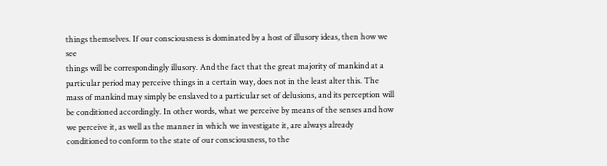things themselves. If our consciousness is dominated by a host of illusory ideas, then how we see
things will be correspondingly illusory. And the fact that the great majority of mankind at a particular period may perceive things in a certain way, does not in the least alter this. The mass of mankind may simply be enslaved to a particular set of delusions, and its perception will be conditioned accordingly. In other words, what we perceive by means of the senses and how we perceive it, as well as the manner in which we investigate it, are always already conditioned to conform to the state of our consciousness, to the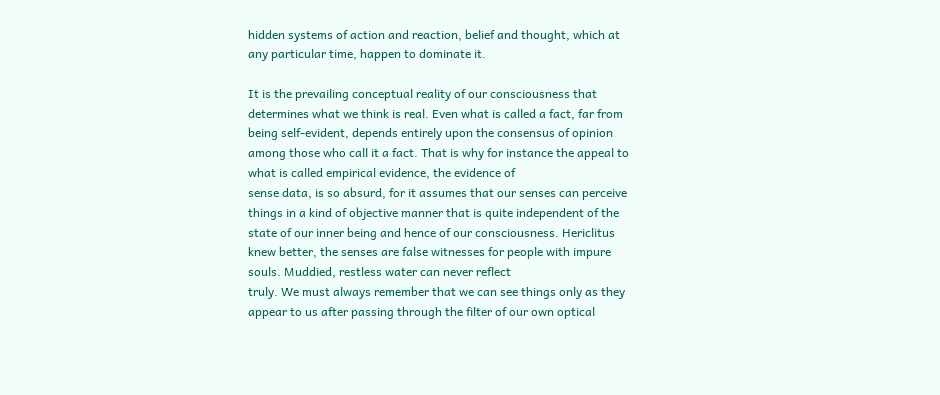hidden systems of action and reaction, belief and thought, which at any particular time, happen to dominate it.

It is the prevailing conceptual reality of our consciousness that determines what we think is real. Even what is called a fact, far from being self-evident, depends entirely upon the consensus of opinion among those who call it a fact. That is why for instance the appeal to what is called empirical evidence, the evidence of
sense data, is so absurd, for it assumes that our senses can perceive things in a kind of objective manner that is quite independent of the state of our inner being and hence of our consciousness. Hericlitus knew better, the senses are false witnesses for people with impure souls. Muddied, restless water can never reflect
truly. We must always remember that we can see things only as they appear to us after passing through the filter of our own optical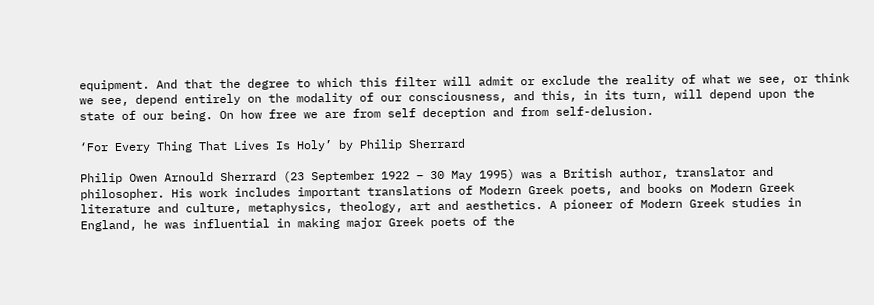equipment. And that the degree to which this filter will admit or exclude the reality of what we see, or think we see, depend entirely on the modality of our consciousness, and this, in its turn, will depend upon the state of our being. On how free we are from self deception and from self-delusion.

‘For Every Thing That Lives Is Holy’ by Philip Sherrard

Philip Owen Arnould Sherrard (23 September 1922 – 30 May 1995) was a British author, translator and philosopher. His work includes important translations of Modern Greek poets, and books on Modern Greek literature and culture, metaphysics, theology, art and aesthetics. A pioneer of Modern Greek studies in England, he was influential in making major Greek poets of the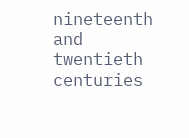nineteenth and twentieth centuries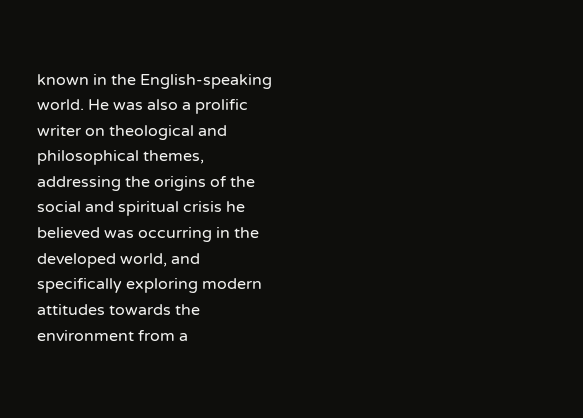known in the English-speaking world. He was also a prolific writer on theological and philosophical themes, addressing the origins of the social and spiritual crisis he believed was occurring in the developed world, and specifically exploring modern attitudes towards the environment from a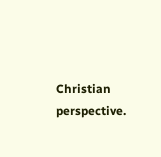Christian perspective.